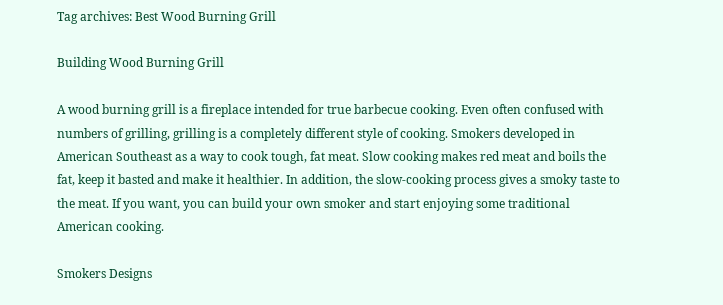Tag archives: Best Wood Burning Grill

Building Wood Burning Grill

A wood burning grill is a fireplace intended for true barbecue cooking. Even often confused with numbers of grilling, grilling is a completely different style of cooking. Smokers developed in American Southeast as a way to cook tough, fat meat. Slow cooking makes red meat and boils the fat, keep it basted and make it healthier. In addition, the slow-cooking process gives a smoky taste to the meat. If you want, you can build your own smoker and start enjoying some traditional American cooking.

Smokers Designs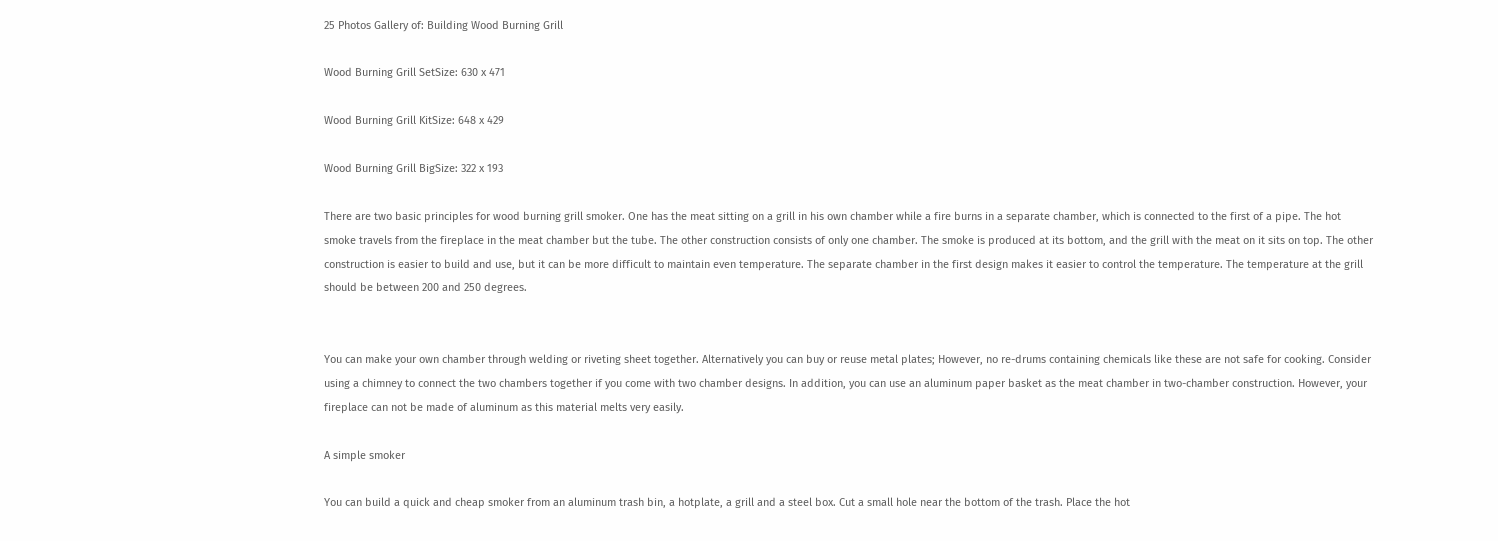25 Photos Gallery of: Building Wood Burning Grill

Wood Burning Grill SetSize: 630 x 471

Wood Burning Grill KitSize: 648 x 429

Wood Burning Grill BigSize: 322 x 193

There are two basic principles for wood burning grill smoker. One has the meat sitting on a grill in his own chamber while a fire burns in a separate chamber, which is connected to the first of a pipe. The hot smoke travels from the fireplace in the meat chamber but the tube. The other construction consists of only one chamber. The smoke is produced at its bottom, and the grill with the meat on it sits on top. The other construction is easier to build and use, but it can be more difficult to maintain even temperature. The separate chamber in the first design makes it easier to control the temperature. The temperature at the grill should be between 200 and 250 degrees.


You can make your own chamber through welding or riveting sheet together. Alternatively you can buy or reuse metal plates; However, no re-drums containing chemicals like these are not safe for cooking. Consider using a chimney to connect the two chambers together if you come with two chamber designs. In addition, you can use an aluminum paper basket as the meat chamber in two-chamber construction. However, your fireplace can not be made of aluminum as this material melts very easily.

A simple smoker

You can build a quick and cheap smoker from an aluminum trash bin, a hotplate, a grill and a steel box. Cut a small hole near the bottom of the trash. Place the hot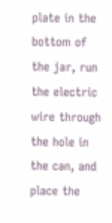plate in the bottom of the jar, run the electric wire through the hole in the can, and place the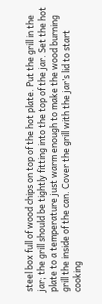steel box full of wood chips on top of the hot plate. Put the grill in the jar; the grill should be tightly fitting into the top of the jar. Set the hot plate to a temperature just warm enough to make the wood burning grill the inside of the can. Cover the grill with the jar’s lid to start cooking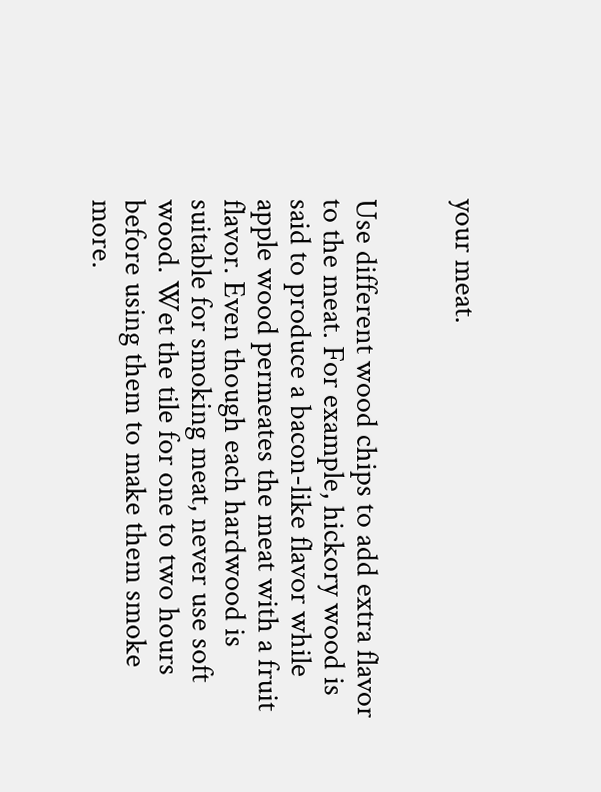your meat.


Use different wood chips to add extra flavor to the meat. For example, hickory wood is said to produce a bacon-like flavor while apple wood permeates the meat with a fruit flavor. Even though each hardwood is suitable for smoking meat, never use soft wood. Wet the tile for one to two hours before using them to make them smoke more.